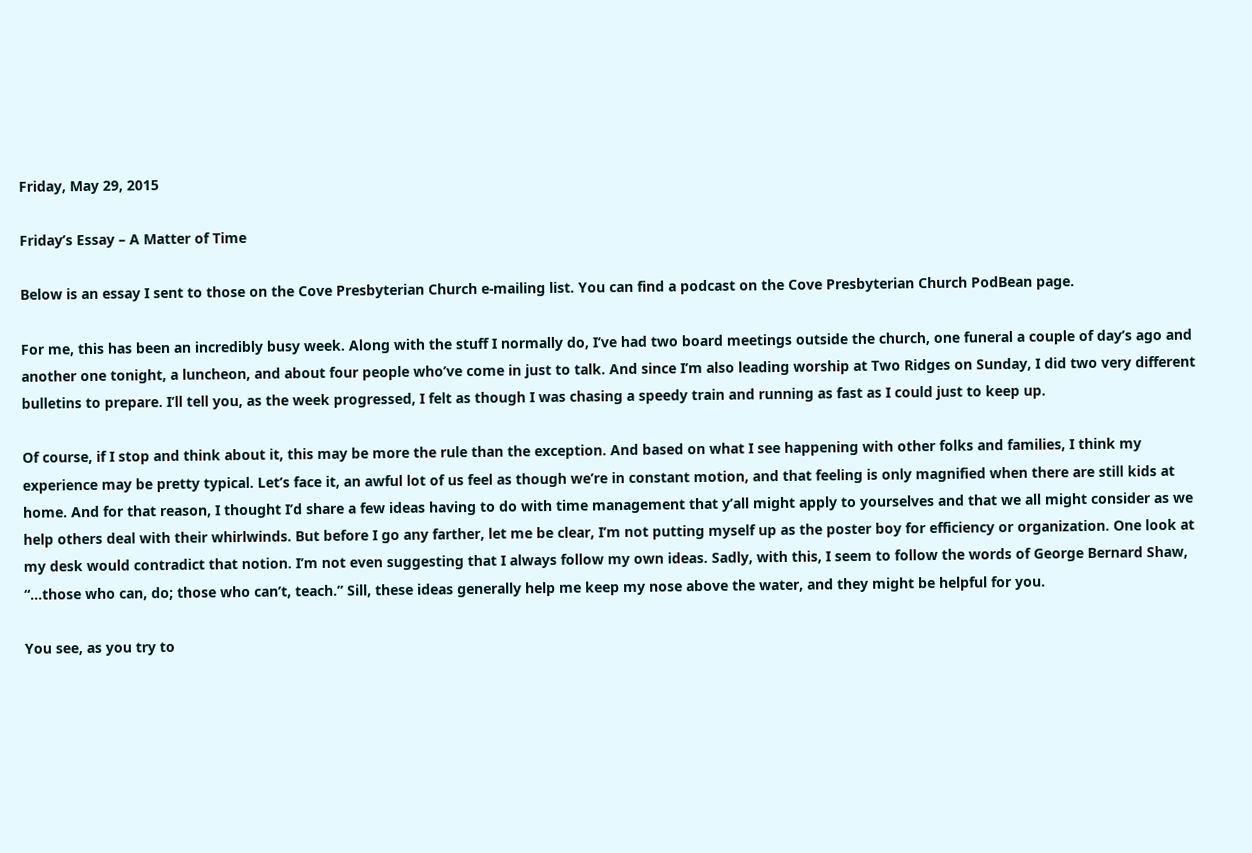Friday, May 29, 2015

Friday’s Essay – A Matter of Time

Below is an essay I sent to those on the Cove Presbyterian Church e-mailing list. You can find a podcast on the Cove Presbyterian Church PodBean page.

For me, this has been an incredibly busy week. Along with the stuff I normally do, I’ve had two board meetings outside the church, one funeral a couple of day’s ago and another one tonight, a luncheon, and about four people who’ve come in just to talk. And since I’m also leading worship at Two Ridges on Sunday, I did two very different bulletins to prepare. I’ll tell you, as the week progressed, I felt as though I was chasing a speedy train and running as fast as I could just to keep up.

Of course, if I stop and think about it, this may be more the rule than the exception. And based on what I see happening with other folks and families, I think my experience may be pretty typical. Let’s face it, an awful lot of us feel as though we’re in constant motion, and that feeling is only magnified when there are still kids at home. And for that reason, I thought I’d share a few ideas having to do with time management that y’all might apply to yourselves and that we all might consider as we help others deal with their whirlwinds. But before I go any farther, let me be clear, I’m not putting myself up as the poster boy for efficiency or organization. One look at my desk would contradict that notion. I’m not even suggesting that I always follow my own ideas. Sadly, with this, I seem to follow the words of George Bernard Shaw, “...those who can, do; those who can’t, teach.” Sill, these ideas generally help me keep my nose above the water, and they might be helpful for you.

You see, as you try to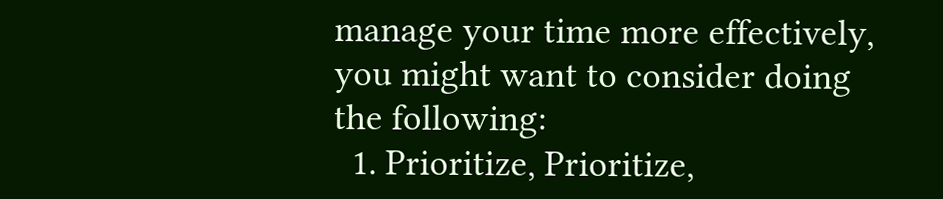manage your time more effectively, you might want to consider doing the following:
  1. Prioritize, Prioritize,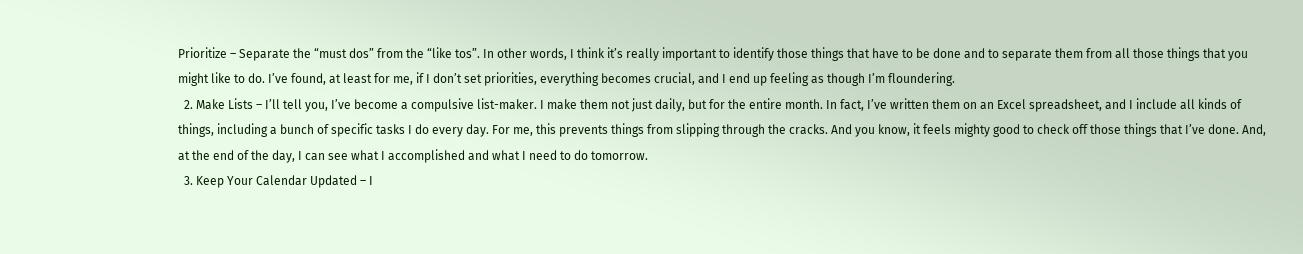Prioritize – Separate the “must dos” from the “like tos”. In other words, I think it’s really important to identify those things that have to be done and to separate them from all those things that you might like to do. I’ve found, at least for me, if I don’t set priorities, everything becomes crucial, and I end up feeling as though I’m floundering.
  2. Make Lists – I’ll tell you, I’ve become a compulsive list-maker. I make them not just daily, but for the entire month. In fact, I’ve written them on an Excel spreadsheet, and I include all kinds of  things, including a bunch of specific tasks I do every day. For me, this prevents things from slipping through the cracks. And you know, it feels mighty good to check off those things that I’ve done. And, at the end of the day, I can see what I accomplished and what I need to do tomorrow.
  3. Keep Your Calendar Updated – I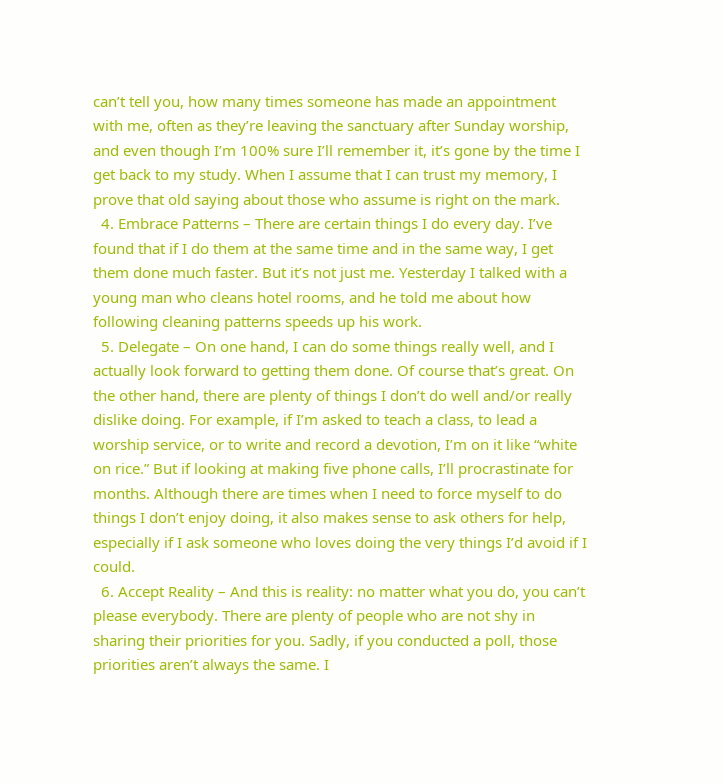can’t tell you, how many times someone has made an appointment with me, often as they’re leaving the sanctuary after Sunday worship, and even though I’m 100% sure I’ll remember it, it’s gone by the time I get back to my study. When I assume that I can trust my memory, I prove that old saying about those who assume is right on the mark.
  4. Embrace Patterns – There are certain things I do every day. I’ve found that if I do them at the same time and in the same way, I get them done much faster. But it’s not just me. Yesterday I talked with a young man who cleans hotel rooms, and he told me about how following cleaning patterns speeds up his work.
  5. Delegate – On one hand, I can do some things really well, and I actually look forward to getting them done. Of course that’s great. On the other hand, there are plenty of things I don’t do well and/or really dislike doing. For example, if I’m asked to teach a class, to lead a worship service, or to write and record a devotion, I’m on it like “white on rice.” But if looking at making five phone calls, I’ll procrastinate for months. Although there are times when I need to force myself to do things I don’t enjoy doing, it also makes sense to ask others for help, especially if I ask someone who loves doing the very things I’d avoid if I could.
  6. Accept Reality – And this is reality: no matter what you do, you can’t please everybody. There are plenty of people who are not shy in sharing their priorities for you. Sadly, if you conducted a poll, those priorities aren’t always the same. I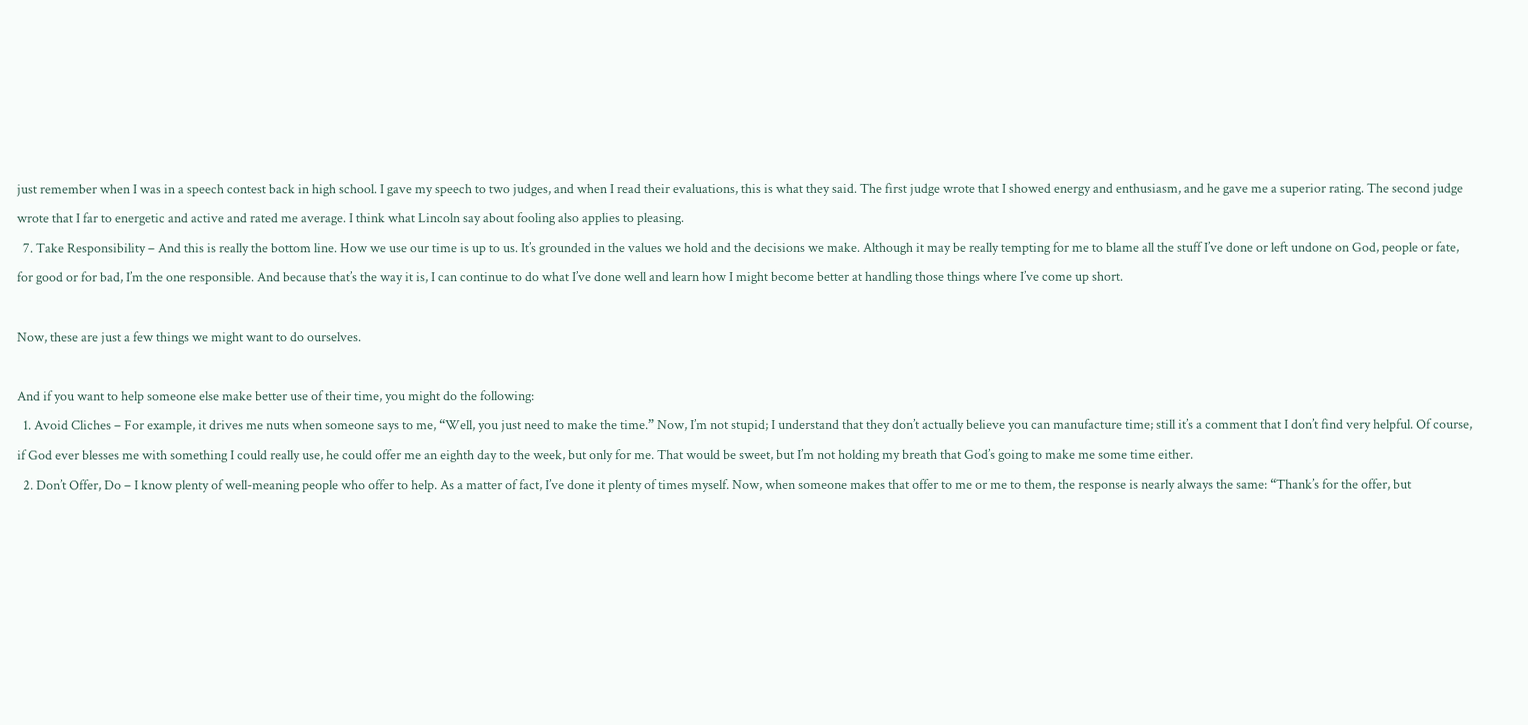just remember when I was in a speech contest back in high school. I gave my speech to two judges, and when I read their evaluations, this is what they said. The first judge wrote that I showed energy and enthusiasm, and he gave me a superior rating. The second judge wrote that I far to energetic and active and rated me average. I think what Lincoln say about fooling also applies to pleasing.
  7. Take Responsibility – And this is really the bottom line. How we use our time is up to us. It’s grounded in the values we hold and the decisions we make. Although it may be really tempting for me to blame all the stuff I’ve done or left undone on God, people or fate, for good or for bad, I’m the one responsible. And because that’s the way it is, I can continue to do what I’ve done well and learn how I might become better at handling those things where I’ve come up short.

Now, these are just a few things we might want to do ourselves.

And if you want to help someone else make better use of their time, you might do the following:
  1. Avoid Cliches – For example, it drives me nuts when someone says to me, “Well, you just need to make the time.” Now, I’m not stupid; I understand that they don’t actually believe you can manufacture time; still it’s a comment that I don’t find very helpful. Of course, if God ever blesses me with something I could really use, he could offer me an eighth day to the week, but only for me. That would be sweet, but I’m not holding my breath that God’s going to make me some time either.
  2. Don’t Offer, Do – I know plenty of well-meaning people who offer to help. As a matter of fact, I’ve done it plenty of times myself. Now, when someone makes that offer to me or me to them, the response is nearly always the same: “Thank’s for the offer, but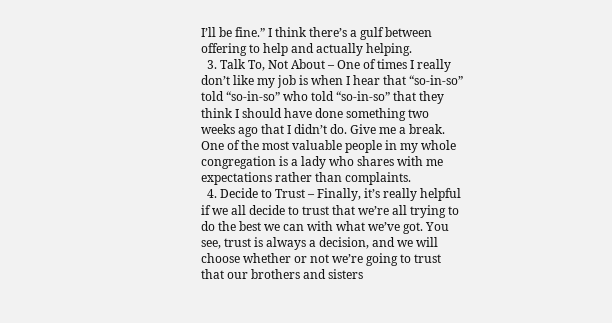I’ll be fine.” I think there’s a gulf between offering to help and actually helping.
  3. Talk To, Not About – One of times I really don’t like my job is when I hear that “so-in-so” told “so-in-so” who told “so-in-so” that they think I should have done something two weeks ago that I didn’t do. Give me a break. One of the most valuable people in my whole congregation is a lady who shares with me expectations rather than complaints.
  4. Decide to Trust – Finally, it’s really helpful if we all decide to trust that we’re all trying to do the best we can with what we’ve got. You see, trust is always a decision, and we will choose whether or not we’re going to trust that our brothers and sisters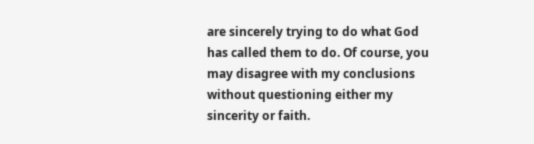are sincerely trying to do what God has called them to do. Of course, you may disagree with my conclusions without questioning either my sincerity or faith.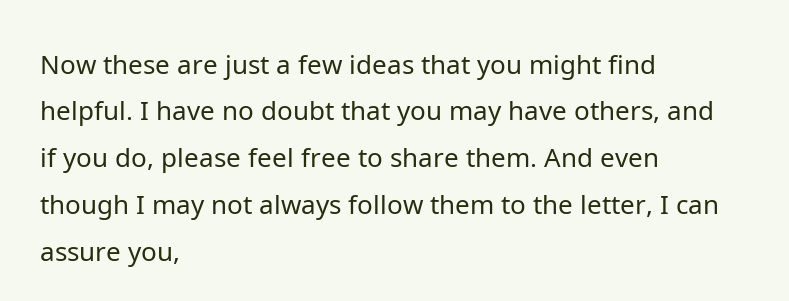Now these are just a few ideas that you might find helpful. I have no doubt that you may have others, and if you do, please feel free to share them. And even though I may not always follow them to the letter, I can assure you,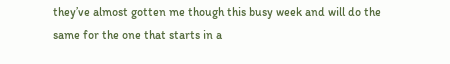they’ve almost gotten me though this busy week and will do the same for the one that starts in a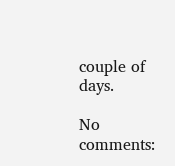couple of days.

No comments: